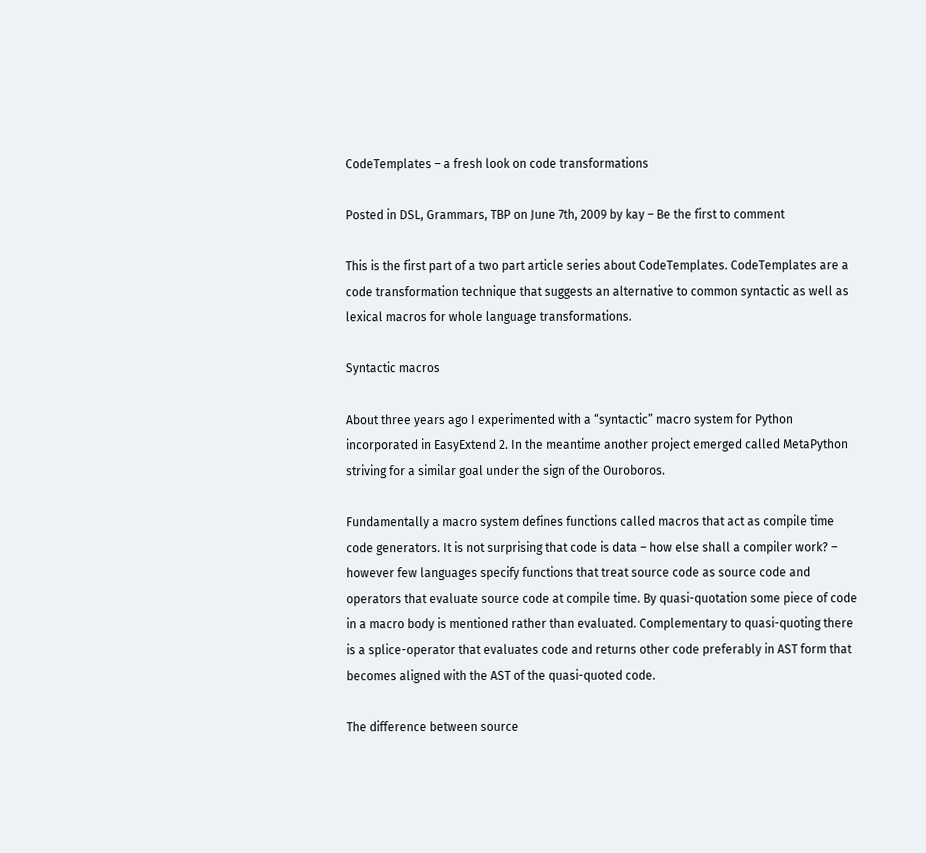CodeTemplates – a fresh look on code transformations

Posted in DSL, Grammars, TBP on June 7th, 2009 by kay – Be the first to comment

This is the first part of a two part article series about CodeTemplates. CodeTemplates are a code transformation technique that suggests an alternative to common syntactic as well as lexical macros for whole language transformations.

Syntactic macros

About three years ago I experimented with a “syntactic” macro system for Python incorporated in EasyExtend 2. In the meantime another project emerged called MetaPython striving for a similar goal under the sign of the Ouroboros.

Fundamentally a macro system defines functions called macros that act as compile time code generators. It is not surprising that code is data – how else shall a compiler work? – however few languages specify functions that treat source code as source code and operators that evaluate source code at compile time. By quasi-quotation some piece of code in a macro body is mentioned rather than evaluated. Complementary to quasi-quoting there is a splice-operator that evaluates code and returns other code preferably in AST form that becomes aligned with the AST of the quasi-quoted code.

The difference between source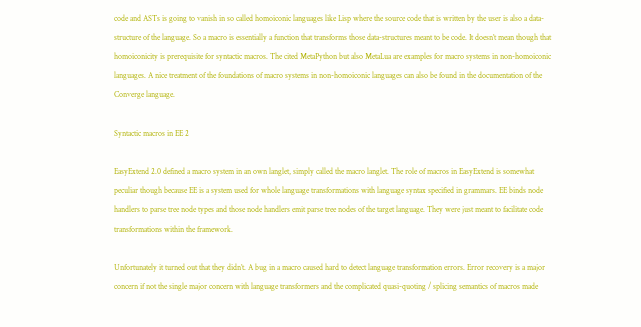code and ASTs is going to vanish in so called homoiconic languages like Lisp where the source code that is written by the user is also a data-structure of the language. So a macro is essentially a function that transforms those data-structures meant to be code. It doesn’t mean though that homoiconicity is prerequisite for syntactic macros. The cited MetaPython but also MetaLua are examples for macro systems in non-homoiconic languages. A nice treatment of the foundations of macro systems in non-homoiconic languages can also be found in the documentation of the Converge language.

Syntactic macros in EE 2

EasyExtend 2.0 defined a macro system in an own langlet, simply called the macro langlet. The role of macros in EasyExtend is somewhat peculiar though because EE is a system used for whole language transformations with language syntax specified in grammars. EE binds node handlers to parse tree node types and those node handlers emit parse tree nodes of the target language. They were just meant to facilitate code transformations within the framework.

Unfortunately it turned out that they didn’t. A bug in a macro caused hard to detect language transformation errors. Error recovery is a major concern if not the single major concern with language transformers and the complicated quasi-quoting / splicing semantics of macros made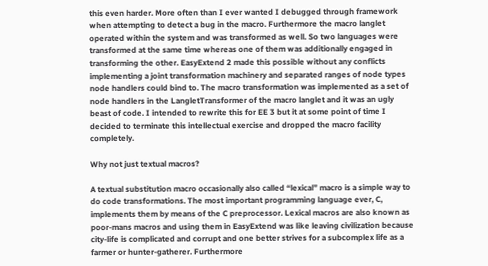this even harder. More often than I ever wanted I debugged through framework when attempting to detect a bug in the macro. Furthermore the macro langlet operated within the system and was transformed as well. So two languages were transformed at the same time whereas one of them was additionally engaged in transforming the other. EasyExtend 2 made this possible without any conflicts implementing a joint transformation machinery and separated ranges of node types node handlers could bind to. The macro transformation was implemented as a set of node handlers in the LangletTransformer of the macro langlet and it was an ugly beast of code. I intended to rewrite this for EE 3 but it at some point of time I decided to terminate this intellectual exercise and dropped the macro facility completely.

Why not just textual macros?

A textual substitution macro occasionally also called “lexical” macro is a simple way to do code transformations. The most important programming language ever, C, implements them by means of the C preprocessor. Lexical macros are also known as poor-mans macros and using them in EasyExtend was like leaving civilization because city-life is complicated and corrupt and one better strives for a subcomplex life as a farmer or hunter-gatherer. Furthermore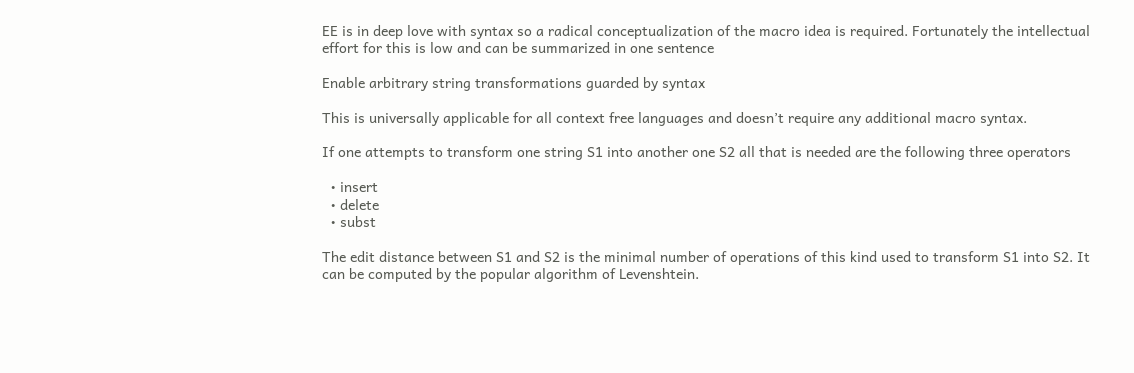EE is in deep love with syntax so a radical conceptualization of the macro idea is required. Fortunately the intellectual effort for this is low and can be summarized in one sentence

Enable arbitrary string transformations guarded by syntax

This is universally applicable for all context free languages and doesn’t require any additional macro syntax.

If one attempts to transform one string S1 into another one S2 all that is needed are the following three operators

  • insert
  • delete
  • subst

The edit distance between S1 and S2 is the minimal number of operations of this kind used to transform S1 into S2. It can be computed by the popular algorithm of Levenshtein.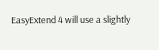EasyExtend 4 will use a slightly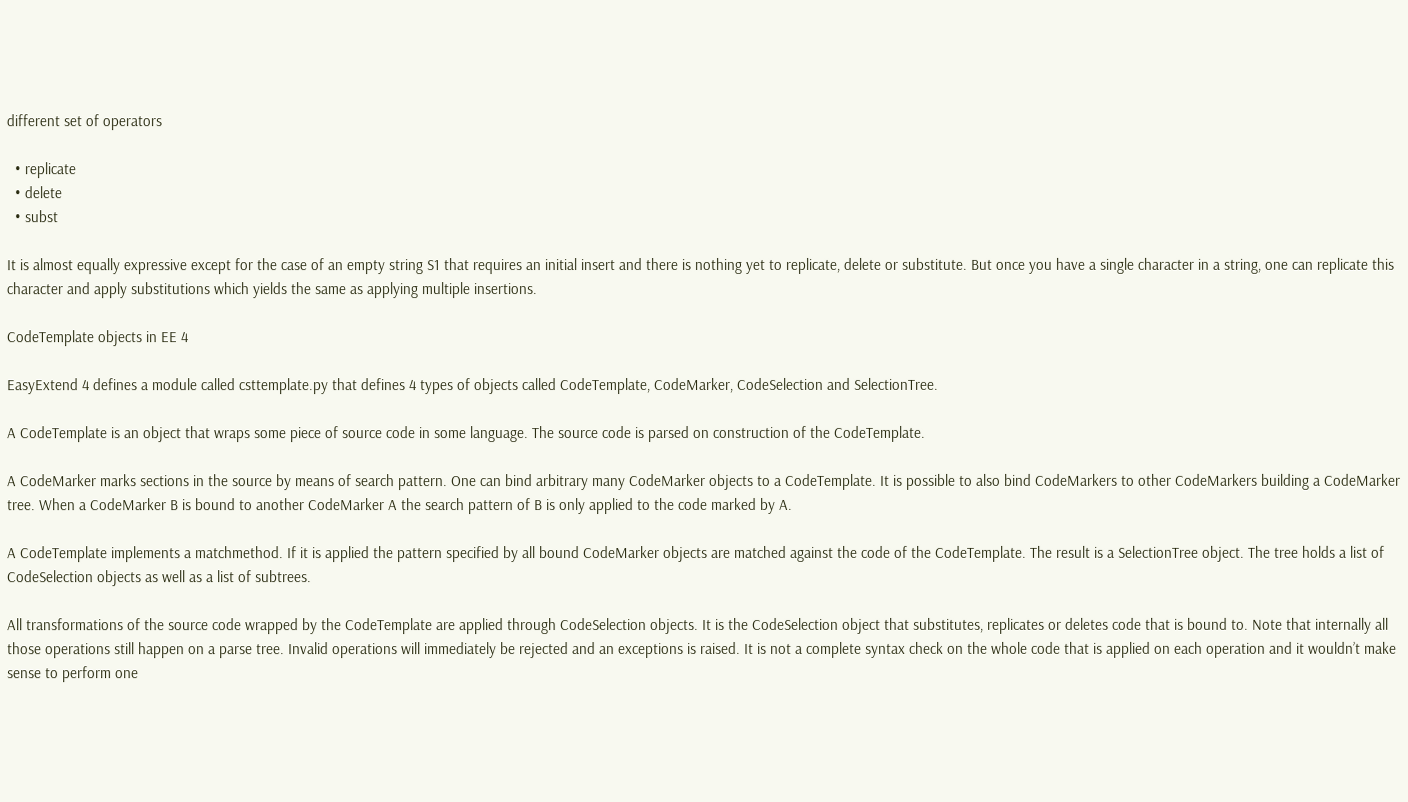different set of operators

  • replicate
  • delete
  • subst

It is almost equally expressive except for the case of an empty string S1 that requires an initial insert and there is nothing yet to replicate, delete or substitute. But once you have a single character in a string, one can replicate this character and apply substitutions which yields the same as applying multiple insertions.

CodeTemplate objects in EE 4

EasyExtend 4 defines a module called csttemplate.py that defines 4 types of objects called CodeTemplate, CodeMarker, CodeSelection and SelectionTree.

A CodeTemplate is an object that wraps some piece of source code in some language. The source code is parsed on construction of the CodeTemplate.

A CodeMarker marks sections in the source by means of search pattern. One can bind arbitrary many CodeMarker objects to a CodeTemplate. It is possible to also bind CodeMarkers to other CodeMarkers building a CodeMarker tree. When a CodeMarker B is bound to another CodeMarker A the search pattern of B is only applied to the code marked by A.

A CodeTemplate implements a matchmethod. If it is applied the pattern specified by all bound CodeMarker objects are matched against the code of the CodeTemplate. The result is a SelectionTree object. The tree holds a list of CodeSelection objects as well as a list of subtrees.

All transformations of the source code wrapped by the CodeTemplate are applied through CodeSelection objects. It is the CodeSelection object that substitutes, replicates or deletes code that is bound to. Note that internally all those operations still happen on a parse tree. Invalid operations will immediately be rejected and an exceptions is raised. It is not a complete syntax check on the whole code that is applied on each operation and it wouldn’t make sense to perform one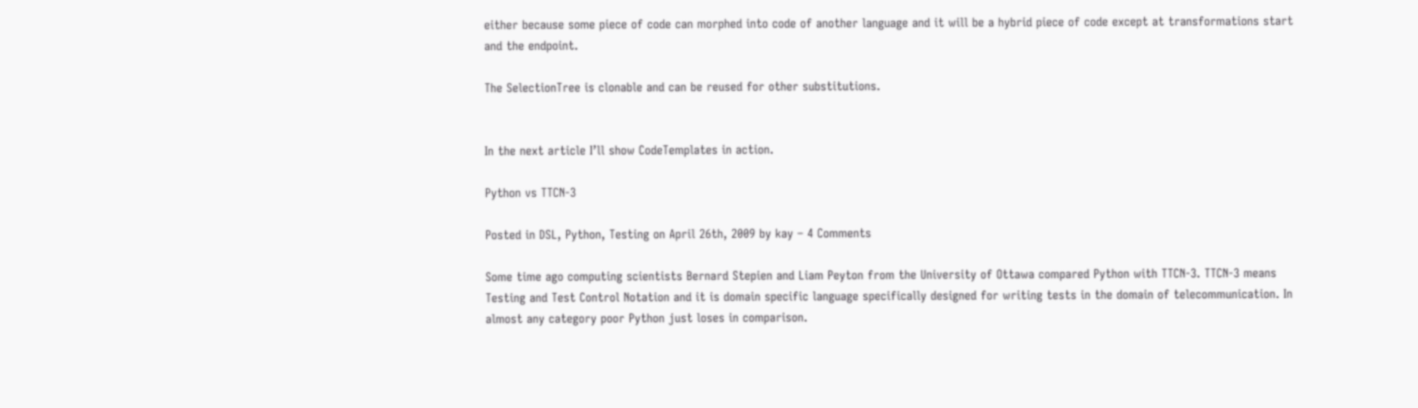either because some piece of code can morphed into code of another language and it will be a hybrid piece of code except at transformations start and the endpoint.

The SelectionTree is clonable and can be reused for other substitutions.


In the next article I’ll show CodeTemplates in action.

Python vs TTCN-3

Posted in DSL, Python, Testing on April 26th, 2009 by kay – 4 Comments

Some time ago computing scientists Bernard Stepien and Liam Peyton from the University of Ottawa compared Python with TTCN-3. TTCN-3 means Testing and Test Control Notation and it is domain specific language specifically designed for writing tests in the domain of telecommunication. In almost any category poor Python just loses in comparison.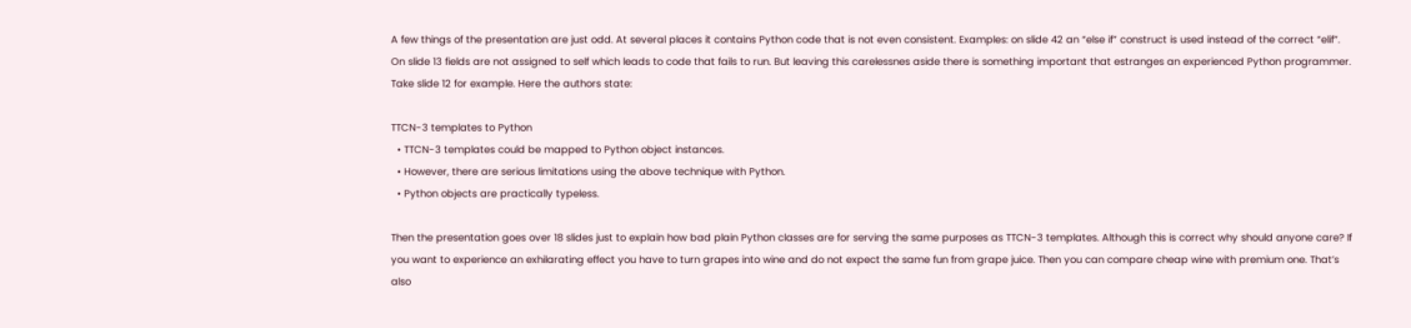A few things of the presentation are just odd. At several places it contains Python code that is not even consistent. Examples: on slide 42 an “else if” construct is used instead of the correct “elif”. On slide 13 fields are not assigned to self which leads to code that fails to run. But leaving this carelessnes aside there is something important that estranges an experienced Python programmer. Take slide 12 for example. Here the authors state:

TTCN-3 templates to Python
  • TTCN-3 templates could be mapped to Python object instances.
  • However, there are serious limitations using the above technique with Python.
  • Python objects are practically typeless.

Then the presentation goes over 18 slides just to explain how bad plain Python classes are for serving the same purposes as TTCN-3 templates. Although this is correct why should anyone care? If you want to experience an exhilarating effect you have to turn grapes into wine and do not expect the same fun from grape juice. Then you can compare cheap wine with premium one. That’s also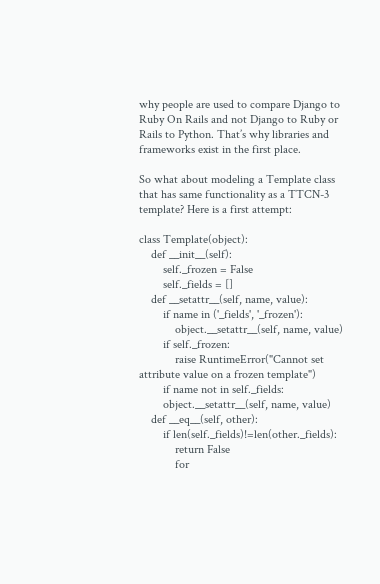why people are used to compare Django to Ruby On Rails and not Django to Ruby or Rails to Python. That’s why libraries and frameworks exist in the first place.

So what about modeling a Template class that has same functionality as a TTCN-3 template? Here is a first attempt:

class Template(object):
    def __init__(self):
        self._frozen = False
        self._fields = []
    def __setattr__(self, name, value):
        if name in ('_fields', '_frozen'):
            object.__setattr__(self, name, value)
        if self._frozen:
            raise RuntimeError("Cannot set attribute value on a frozen template")
        if name not in self._fields:
        object.__setattr__(self, name, value)
    def __eq__(self, other):
        if len(self._fields)!=len(other._fields):
            return False
            for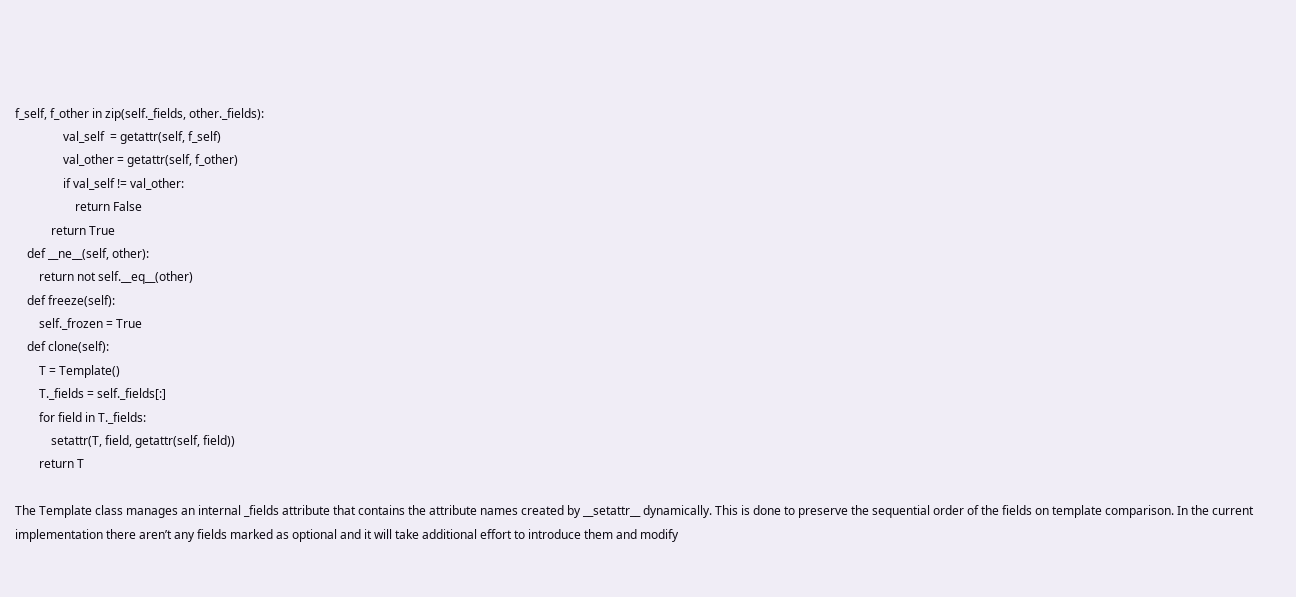f_self, f_other in zip(self._fields, other._fields):
                val_self  = getattr(self, f_self)
                val_other = getattr(self, f_other)
                if val_self != val_other:
                    return False
            return True
    def __ne__(self, other):
        return not self.__eq__(other)
    def freeze(self):
        self._frozen = True
    def clone(self):
        T = Template()
        T._fields = self._fields[:]
        for field in T._fields:
            setattr(T, field, getattr(self, field))
        return T

The Template class manages an internal _fields attribute that contains the attribute names created by __setattr__ dynamically. This is done to preserve the sequential order of the fields on template comparison. In the current implementation there aren’t any fields marked as optional and it will take additional effort to introduce them and modify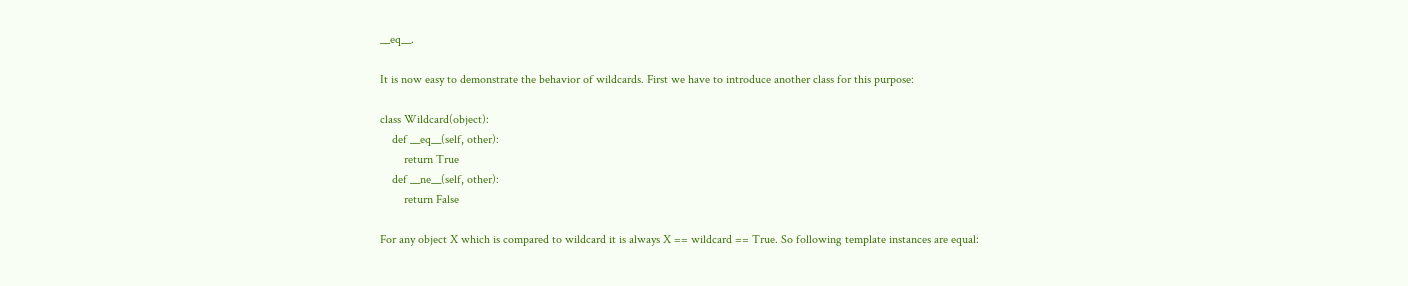__eq__.

It is now easy to demonstrate the behavior of wildcards. First we have to introduce another class for this purpose:

class Wildcard(object):
    def __eq__(self, other):
        return True
    def __ne__(self, other):
        return False

For any object X which is compared to wildcard it is always X == wildcard == True. So following template instances are equal: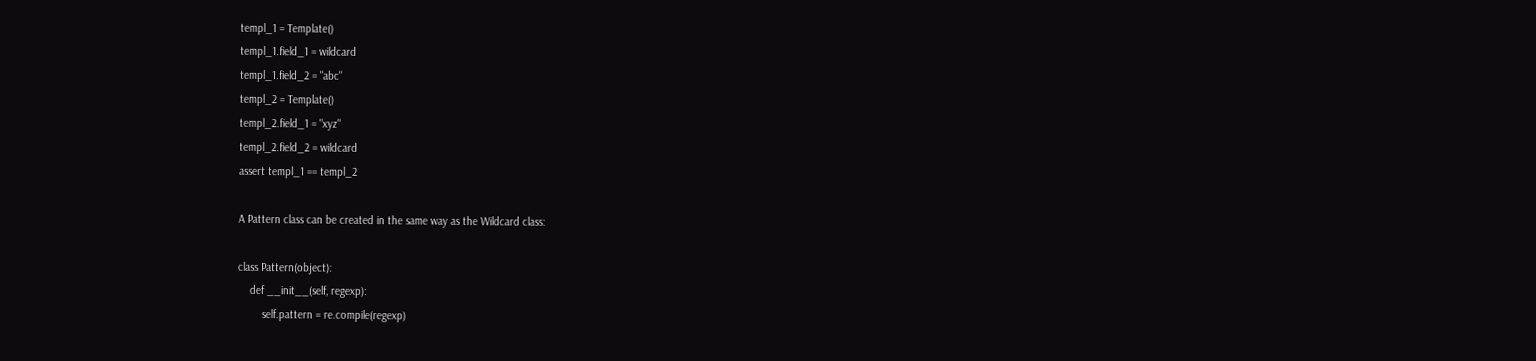templ_1 = Template()
templ_1.field_1 = wildcard
templ_1.field_2 = "abc"
templ_2 = Template()
templ_2.field_1 = "xyz"
templ_2.field_2 = wildcard
assert templ_1 == templ_2

A Pattern class can be created in the same way as the Wildcard class:

class Pattern(object):
    def __init__(self, regexp):
        self.pattern = re.compile(regexp)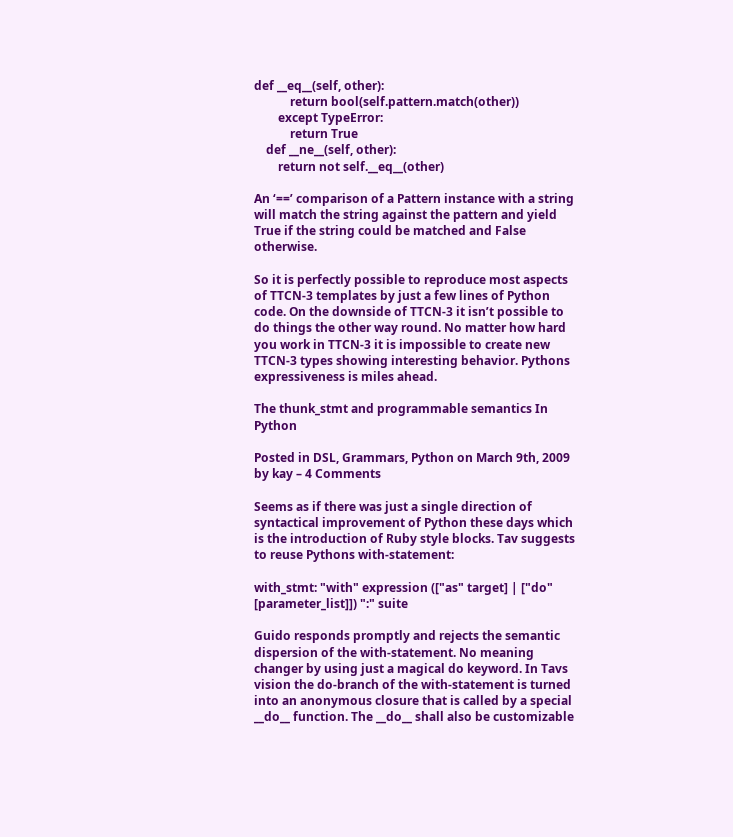def __eq__(self, other):
            return bool(self.pattern.match(other))
        except TypeError:
            return True
    def __ne__(self, other):
        return not self.__eq__(other)

An ‘==’ comparison of a Pattern instance with a string will match the string against the pattern and yield True if the string could be matched and False otherwise.

So it is perfectly possible to reproduce most aspects of TTCN-3 templates by just a few lines of Python code. On the downside of TTCN-3 it isn’t possible to do things the other way round. No matter how hard you work in TTCN-3 it is impossible to create new TTCN-3 types showing interesting behavior. Pythons expressiveness is miles ahead.

The thunk_stmt and programmable semantics In Python

Posted in DSL, Grammars, Python on March 9th, 2009 by kay – 4 Comments

Seems as if there was just a single direction of syntactical improvement of Python these days which is the introduction of Ruby style blocks. Tav suggests to reuse Pythons with-statement:

with_stmt: "with" expression (["as" target] | ["do" [parameter_list]]) ":" suite

Guido responds promptly and rejects the semantic dispersion of the with-statement. No meaning changer by using just a magical do keyword. In Tavs vision the do-branch of the with-statement is turned into an anonymous closure that is called by a special __do__ function. The __do__ shall also be customizable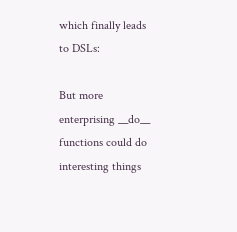which finally leads to DSLs:

But more enterprising __do__ functions could do interesting things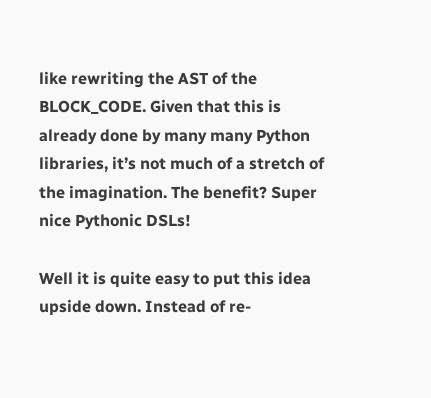like rewriting the AST of the BLOCK_CODE. Given that this is already done by many many Python libraries, it’s not much of a stretch of the imagination. The benefit? Super nice Pythonic DSLs!

Well it is quite easy to put this idea upside down. Instead of re-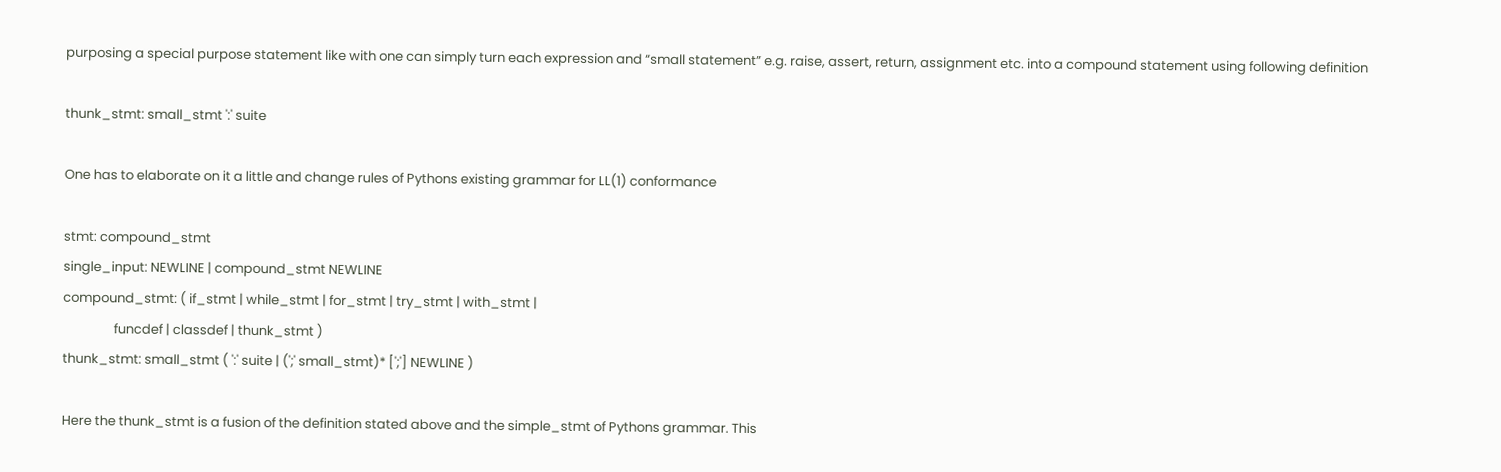purposing a special purpose statement like with one can simply turn each expression and “small statement” e.g. raise, assert, return, assignment etc. into a compound statement using following definition

thunk_stmt: small_stmt ':' suite

One has to elaborate on it a little and change rules of Pythons existing grammar for LL(1) conformance

stmt: compound_stmt
single_input: NEWLINE | compound_stmt NEWLINE
compound_stmt: ( if_stmt | while_stmt | for_stmt | try_stmt | with_stmt |
                 funcdef | classdef | thunk_stmt )
thunk_stmt: small_stmt ( ':' suite | (';' small_stmt)* [';'] NEWLINE )

Here the thunk_stmt is a fusion of the definition stated above and the simple_stmt of Pythons grammar. This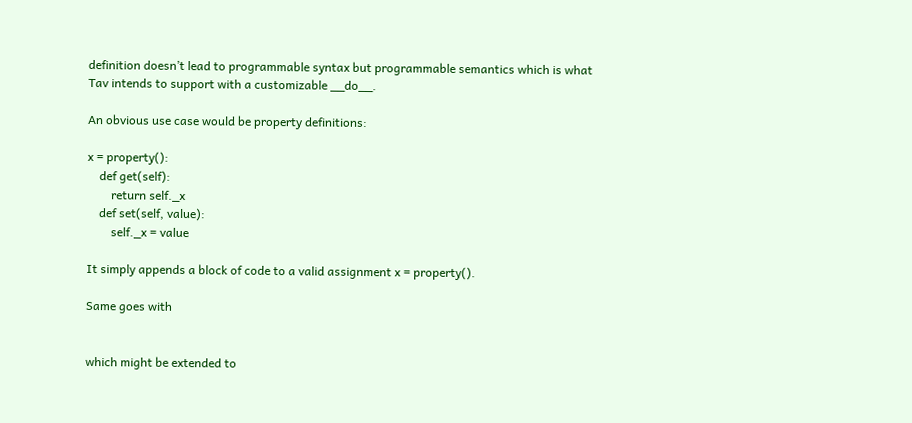definition doesn’t lead to programmable syntax but programmable semantics which is what Tav intends to support with a customizable __do__.

An obvious use case would be property definitions:

x = property():
    def get(self):
        return self._x
    def set(self, value):
        self._x = value

It simply appends a block of code to a valid assignment x = property().

Same goes with


which might be extended to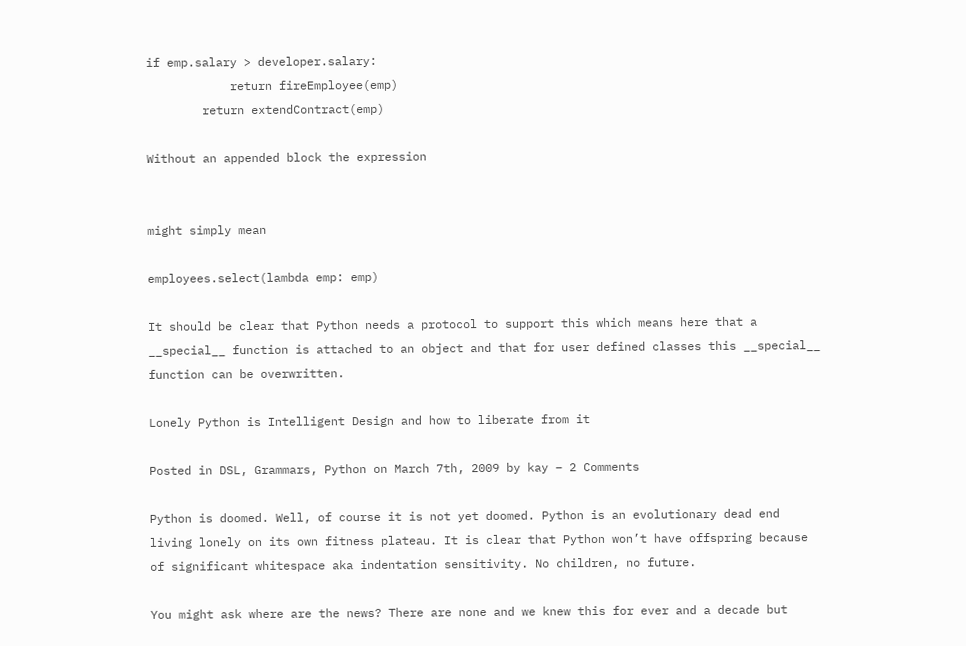if emp.salary > developer.salary:
            return fireEmployee(emp)
        return extendContract(emp)

Without an appended block the expression


might simply mean

employees.select(lambda emp: emp)

It should be clear that Python needs a protocol to support this which means here that a __special__ function is attached to an object and that for user defined classes this __special__ function can be overwritten.

Lonely Python is Intelligent Design and how to liberate from it

Posted in DSL, Grammars, Python on March 7th, 2009 by kay – 2 Comments

Python is doomed. Well, of course it is not yet doomed. Python is an evolutionary dead end living lonely on its own fitness plateau. It is clear that Python won’t have offspring because of significant whitespace aka indentation sensitivity. No children, no future.

You might ask where are the news? There are none and we knew this for ever and a decade but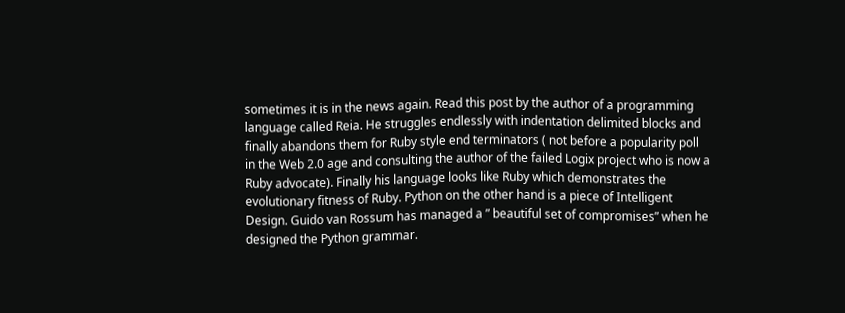sometimes it is in the news again. Read this post by the author of a programming language called Reia. He struggles endlessly with indentation delimited blocks and finally abandons them for Ruby style end terminators ( not before a popularity poll in the Web 2.0 age and consulting the author of the failed Logix project who is now a Ruby advocate). Finally his language looks like Ruby which demonstrates the evolutionary fitness of Ruby. Python on the other hand is a piece of Intelligent Design. Guido van Rossum has managed a ” beautiful set of compromises” when he designed the Python grammar.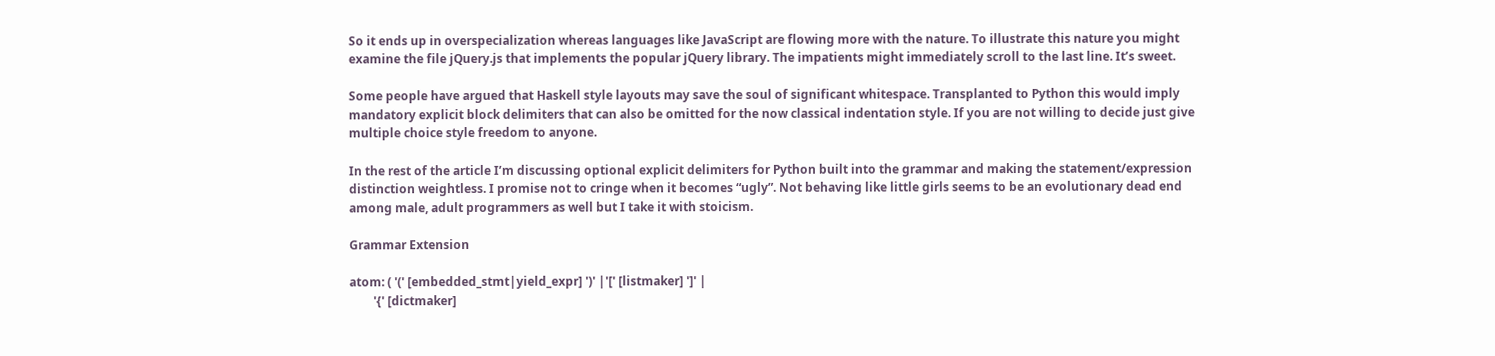So it ends up in overspecialization whereas languages like JavaScript are flowing more with the nature. To illustrate this nature you might examine the file jQuery.js that implements the popular jQuery library. The impatients might immediately scroll to the last line. It’s sweet.

Some people have argued that Haskell style layouts may save the soul of significant whitespace. Transplanted to Python this would imply mandatory explicit block delimiters that can also be omitted for the now classical indentation style. If you are not willing to decide just give multiple choice style freedom to anyone.

In the rest of the article I’m discussing optional explicit delimiters for Python built into the grammar and making the statement/expression distinction weightless. I promise not to cringe when it becomes “ugly”. Not behaving like little girls seems to be an evolutionary dead end among male, adult programmers as well but I take it with stoicism.

Grammar Extension

atom: ( '(' [embedded_stmt|yield_expr] ')' |'[' [listmaker] ']' |
        '{' [dictmaker]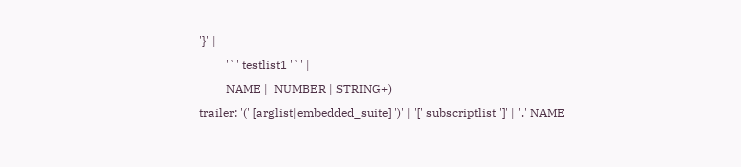'}' |
         '`' testlist1 '`' |
         NAME |  NUMBER | STRING+)
trailer: '(' [arglist|embedded_suite] ')' | '[' subscriptlist ']' | '.' NAME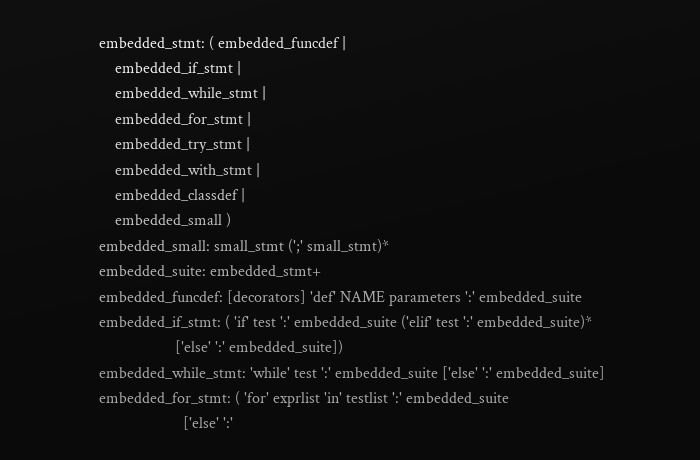embedded_stmt: ( embedded_funcdef |
    embedded_if_stmt |
    embedded_while_stmt |
    embedded_for_stmt |
    embedded_try_stmt |
    embedded_with_stmt |
    embedded_classdef |
    embedded_small )
embedded_small: small_stmt (';' small_stmt)*
embedded_suite: embedded_stmt+
embedded_funcdef: [decorators] 'def' NAME parameters ':' embedded_suite
embedded_if_stmt: ( 'if' test ':' embedded_suite ('elif' test ':' embedded_suite)*
                   ['else' ':' embedded_suite])
embedded_while_stmt: 'while' test ':' embedded_suite ['else' ':' embedded_suite]
embedded_for_stmt: ( 'for' exprlist 'in' testlist ':' embedded_suite
                     ['else' ':'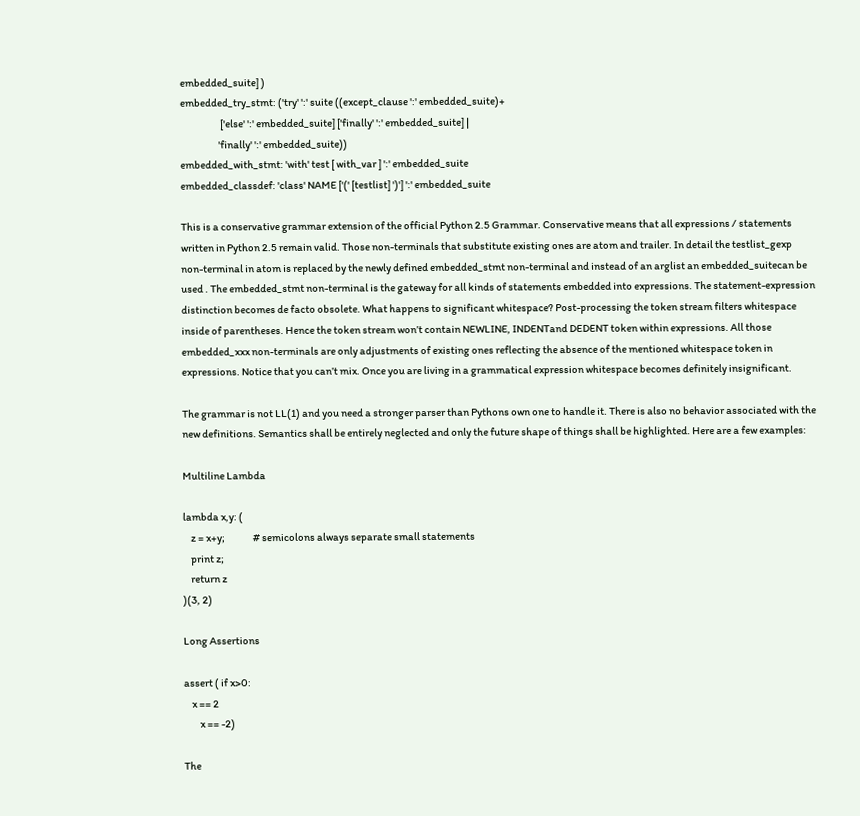embedded_suite] )
embedded_try_stmt: ('try' ':' suite ((except_clause ':' embedded_suite)+
                    ['else' ':' embedded_suite] ['finally' ':' embedded_suite] |
                   'finally' ':' embedded_suite))
embedded_with_stmt: 'with' test [ with_var ] ':' embedded_suite
embedded_classdef: 'class' NAME ['(' [testlist] ')'] ':' embedded_suite

This is a conservative grammar extension of the official Python 2.5 Grammar. Conservative means that all expressions / statements written in Python 2.5 remain valid. Those non-terminals that substitute existing ones are atom and trailer. In detail the testlist_gexp non-terminal in atom is replaced by the newly defined embedded_stmt non-terminal and instead of an arglist an embedded_suitecan be used . The embedded_stmt non-terminal is the gateway for all kinds of statements embedded into expressions. The statement-expression distinction becomes de facto obsolete. What happens to significant whitespace? Post-processing the token stream filters whitespace inside of parentheses. Hence the token stream won’t contain NEWLINE, INDENTand DEDENT token within expressions. All those embedded_xxx non-terminals are only adjustments of existing ones reflecting the absence of the mentioned whitespace token in expressions. Notice that you can’t mix. Once you are living in a grammatical expression whitespace becomes definitely insignificant.

The grammar is not LL(1) and you need a stronger parser than Pythons own one to handle it. There is also no behavior associated with the new definitions. Semantics shall be entirely neglected and only the future shape of things shall be highlighted. Here are a few examples:

Multiline Lambda

lambda x,y: (
    z = x+y;              # semicolons always separate small statements
    print z;
    return z
)(3, 2)

Long Assertions

assert ( if x>0:
    x == 2
        x == -2)

The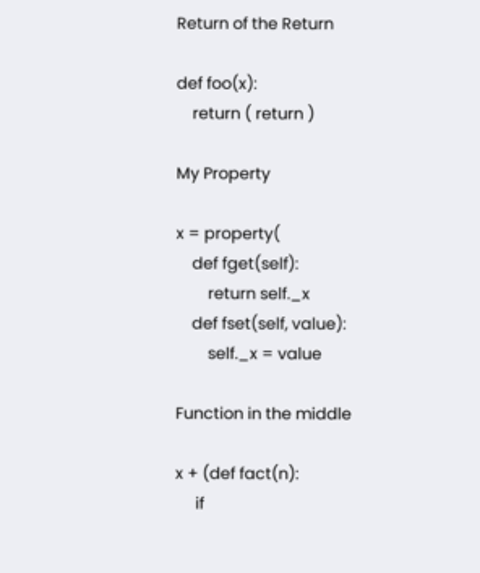Return of the Return

def foo(x):
    return ( return )

My Property

x = property(
    def fget(self):
        return self._x
    def fset(self, value):
        self._x = value

Function in the middle

x + (def fact(n):
     if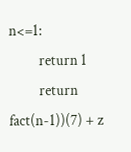n<=1:
          return 1
          return fact(n-1))(7) + z